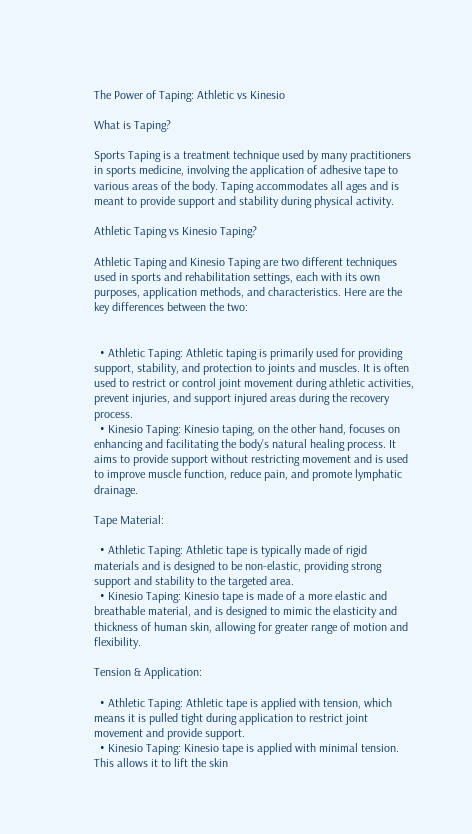The Power of Taping: Athletic vs Kinesio

What is Taping?

Sports Taping is a treatment technique used by many practitioners in sports medicine, involving the application of adhesive tape to various areas of the body. Taping accommodates all ages and is meant to provide support and stability during physical activity.

Athletic Taping vs Kinesio Taping?

Athletic Taping and Kinesio Taping are two different techniques used in sports and rehabilitation settings, each with its own purposes, application methods, and characteristics. Here are the key differences between the two:


  • Athletic Taping: Athletic taping is primarily used for providing support, stability, and protection to joints and muscles. It is often used to restrict or control joint movement during athletic activities, prevent injuries, and support injured areas during the recovery process.
  • Kinesio Taping: Kinesio taping, on the other hand, focuses on enhancing and facilitating the body’s natural healing process. It aims to provide support without restricting movement and is used to improve muscle function, reduce pain, and promote lymphatic drainage.

Tape Material:

  • Athletic Taping: Athletic tape is typically made of rigid materials and is designed to be non-elastic, providing strong support and stability to the targeted area.
  • Kinesio Taping: Kinesio tape is made of a more elastic and breathable material, and is designed to mimic the elasticity and thickness of human skin, allowing for greater range of motion and flexibility.

Tension & Application:

  • Athletic Taping: Athletic tape is applied with tension, which means it is pulled tight during application to restrict joint movement and provide support.
  • Kinesio Taping: Kinesio tape is applied with minimal tension. This allows it to lift the skin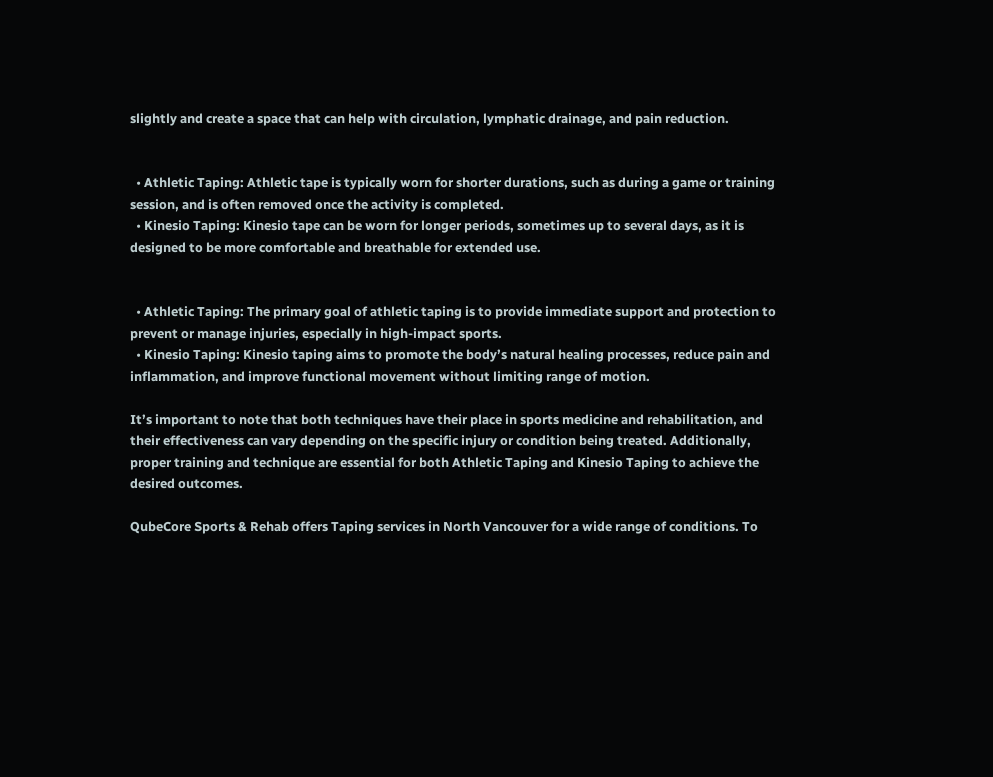slightly and create a space that can help with circulation, lymphatic drainage, and pain reduction.


  • Athletic Taping: Athletic tape is typically worn for shorter durations, such as during a game or training session, and is often removed once the activity is completed.
  • Kinesio Taping: Kinesio tape can be worn for longer periods, sometimes up to several days, as it is designed to be more comfortable and breathable for extended use.


  • Athletic Taping: The primary goal of athletic taping is to provide immediate support and protection to prevent or manage injuries, especially in high-impact sports.
  • Kinesio Taping: Kinesio taping aims to promote the body’s natural healing processes, reduce pain and inflammation, and improve functional movement without limiting range of motion.

It’s important to note that both techniques have their place in sports medicine and rehabilitation, and their effectiveness can vary depending on the specific injury or condition being treated. Additionally, proper training and technique are essential for both Athletic Taping and Kinesio Taping to achieve the desired outcomes.

QubeCore Sports & Rehab offers Taping services in North Vancouver for a wide range of conditions. To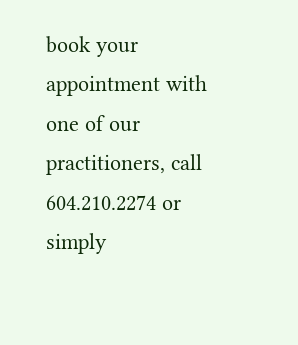book your appointment with one of our practitioners, call 604.210.2274 or simply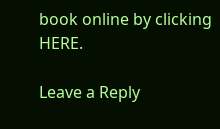book online by clicking HERE.

Leave a Reply